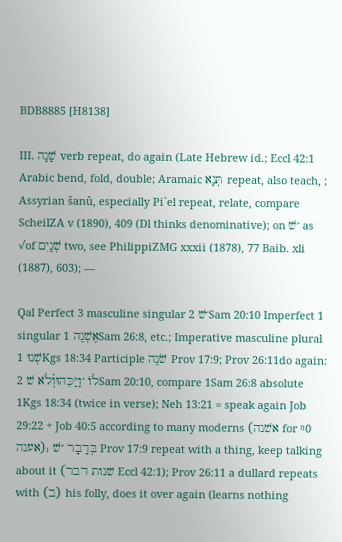BDB8885 [H8138]

III. שָׁנָה verb repeat, do again (Late Hebrew id.; Eccl 42:1 Arabic bend, fold, double; Aramaic תְּנָא repeat, also teach, ; Assyrian šanû, especially Pi`el repeat, relate, compare ScheilZA v (1890), 409 (Dl thinks denominative); on ׳שׁ as √of שְׁנַיִם two, see PhilippiZMG xxxii (1878), 77 Baib. xli (1887), 603); —

Qal Perfect 3 masculine singular ׳שׁ 2Sam 20:10 Imperfect 1 singular אֶשְׁנֶה 1Sam 26:8, etc.; Imperative masculine plural שְׁנוּ 1Kgs 18:34 Participle שֹׁנֶה Prov 17:9; Prov 26:11do again: לוֺ ׳וַיַּכֵּהוּוְ֗לֹא שׁ 2Sam 20:10, compare 1Sam 26:8 absolute 1Kgs 18:34 (twice in verse); Neh 13:21 = speak again Job 29:22 + Job 40:5 according to many moderns (אשׁנה for ᵑ0 אענה); בְּדָבָר ׳שׁ Prov 17:9 repeat with a thing, keep talking about it (שנות דבר Eccl 42:1); Prov 26:11 a dullard repeats with (ב) his folly, does it over again (learns nothing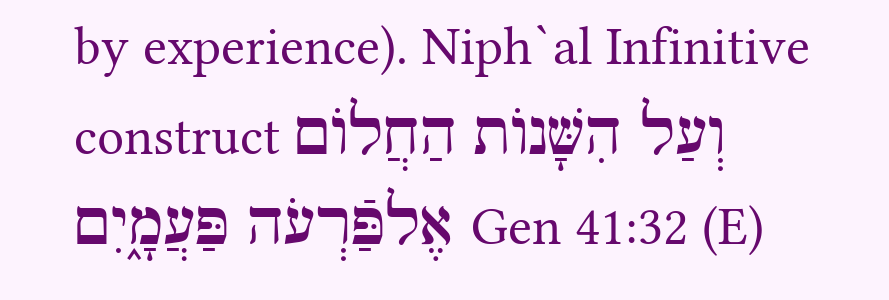by experience). Niph`al Infinitive construct וְעַל הִשָּׁנוֺת הַחֲלוֺם אֶלפַּֿרְעֹה פַּעֲמָ֑יִם Gen 41:32 (E)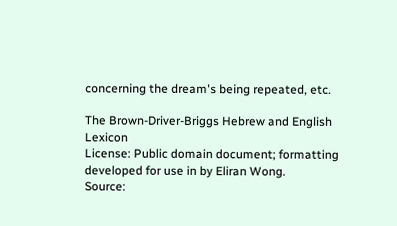concerning the dream's being repeated, etc.

The Brown-Driver-Briggs Hebrew and English Lexicon
License: Public domain document; formatting developed for use in by Eliran Wong.
Source: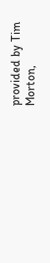provided by Tim Morton,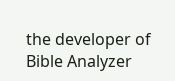the developer of Bible Analyzer